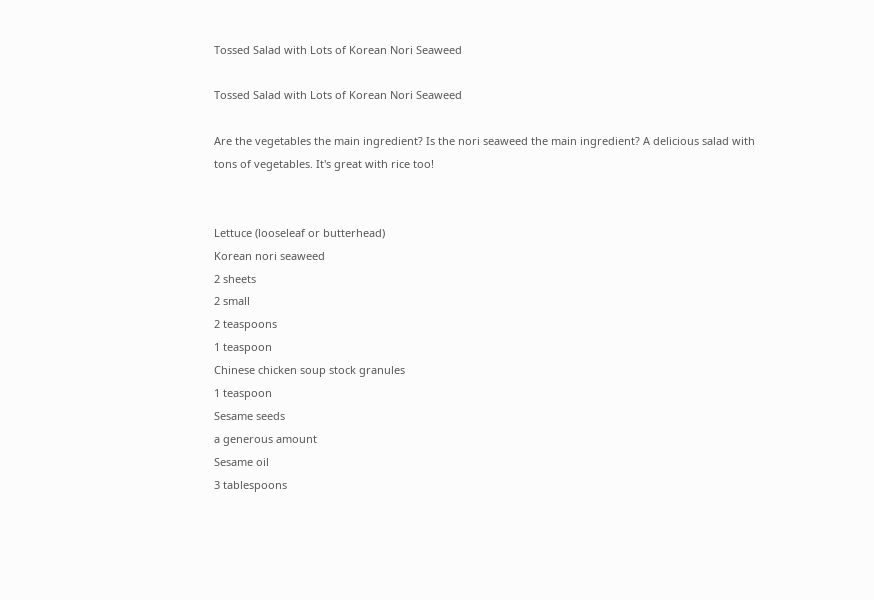Tossed Salad with Lots of Korean Nori Seaweed

Tossed Salad with Lots of Korean Nori Seaweed

Are the vegetables the main ingredient? Is the nori seaweed the main ingredient? A delicious salad with tons of vegetables. It's great with rice too!


Lettuce (looseleaf or butterhead)
Korean nori seaweed
2 sheets
2 small
2 teaspoons
1 teaspoon
Chinese chicken soup stock granules
1 teaspoon
Sesame seeds
a generous amount
Sesame oil
3 tablespoons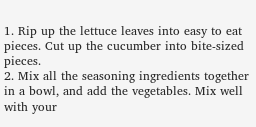1. Rip up the lettuce leaves into easy to eat pieces. Cut up the cucumber into bite-sized pieces.
2. Mix all the seasoning ingredients together in a bowl, and add the vegetables. Mix well with your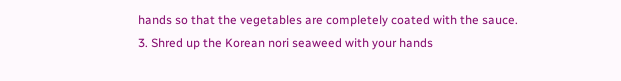hands so that the vegetables are completely coated with the sauce.
3. Shred up the Korean nori seaweed with your hands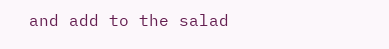and add to the salad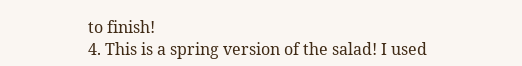to finish!
4. This is a spring version of the salad! I used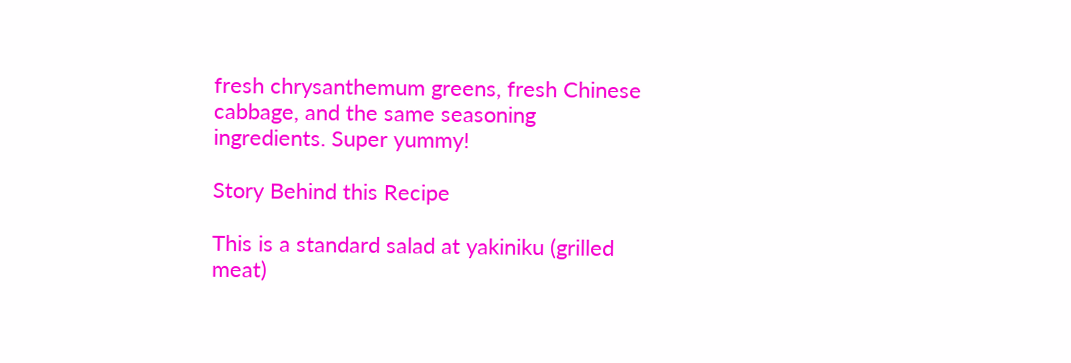fresh chrysanthemum greens, fresh Chinese cabbage, and the same seasoning ingredients. Super yummy!

Story Behind this Recipe

This is a standard salad at yakiniku (grilled meat)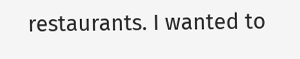restaurants. I wanted to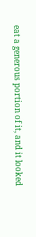eat a generous portion of it, and it looked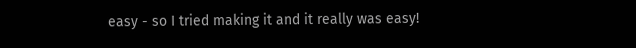easy - so I tried making it and it really was easy!